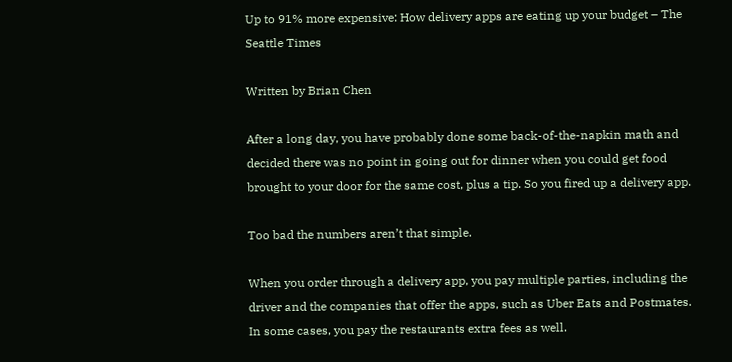Up to 91% more expensive: How delivery apps are eating up your budget – The Seattle Times

Written by Brian Chen

After a long day, you have probably done some back-of-the-napkin math and decided there was no point in going out for dinner when you could get food brought to your door for the same cost, plus a tip. So you fired up a delivery app.

Too bad the numbers aren’t that simple.

When you order through a delivery app, you pay multiple parties, including the driver and the companies that offer the apps, such as Uber Eats and Postmates. In some cases, you pay the restaurants extra fees as well.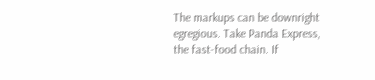The markups can be downright egregious. Take Panda Express, the fast-food chain. If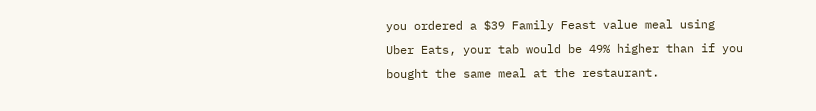you ordered a $39 Family Feast value meal using Uber Eats, your tab would be 49% higher than if you bought the same meal at the restaurant.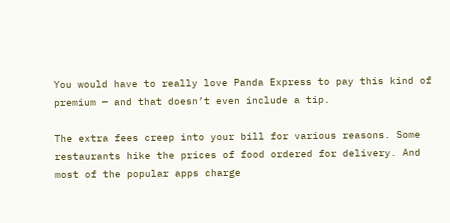You would have to really love Panda Express to pay this kind of premium — and that doesn’t even include a tip.

The extra fees creep into your bill for various reasons. Some restaurants hike the prices of food ordered for delivery. And most of the popular apps charge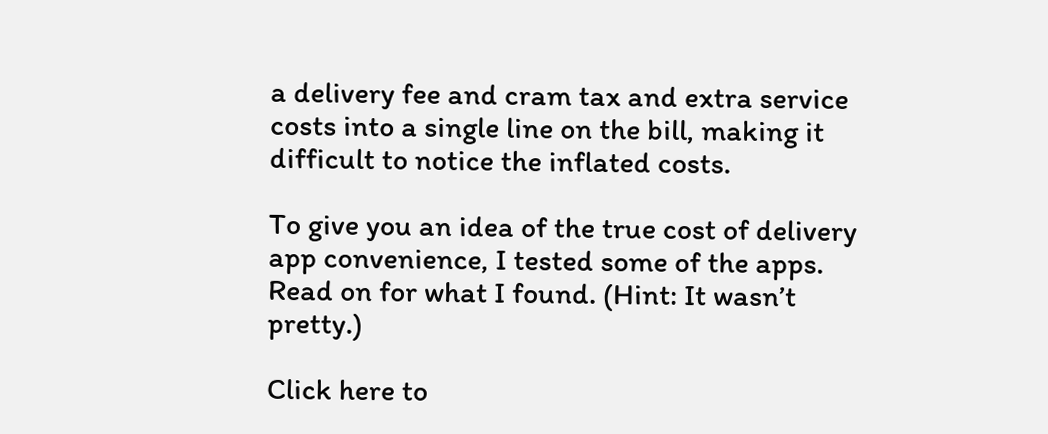a delivery fee and cram tax and extra service costs into a single line on the bill, making it difficult to notice the inflated costs.

To give you an idea of the true cost of delivery app convenience, I tested some of the apps. Read on for what I found. (Hint: It wasn’t pretty.)

Click here to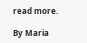read more.

By Maria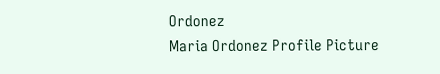Ordonez
Maria Ordonez Profile Picture